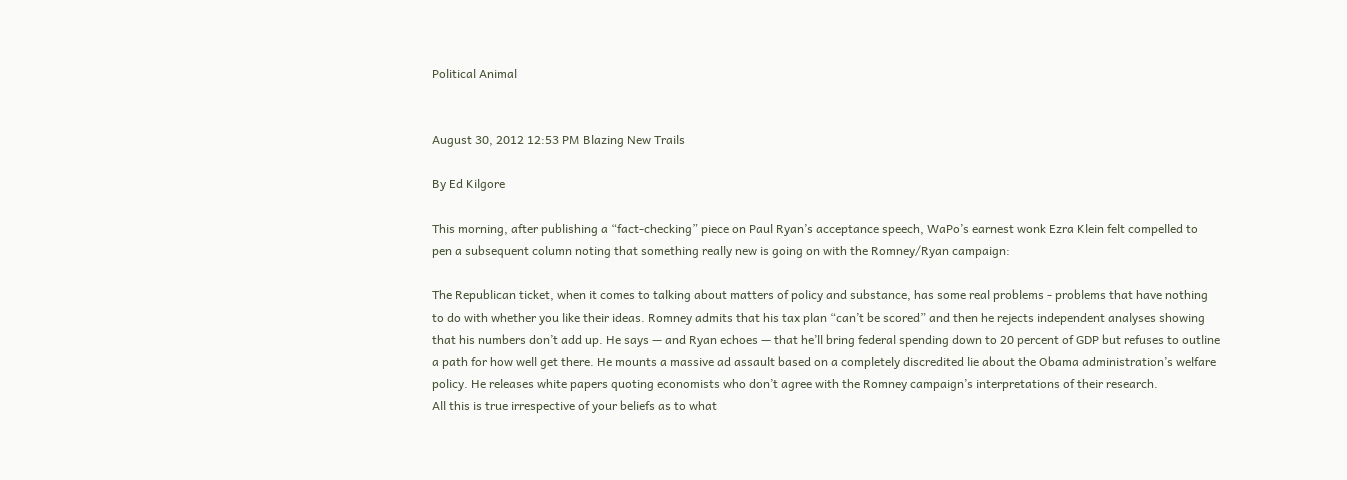Political Animal


August 30, 2012 12:53 PM Blazing New Trails

By Ed Kilgore

This morning, after publishing a “fact-checking” piece on Paul Ryan’s acceptance speech, WaPo’s earnest wonk Ezra Klein felt compelled to pen a subsequent column noting that something really new is going on with the Romney/Ryan campaign:

The Republican ticket, when it comes to talking about matters of policy and substance, has some real problems - problems that have nothing to do with whether you like their ideas. Romney admits that his tax plan “can’t be scored” and then he rejects independent analyses showing that his numbers don’t add up. He says — and Ryan echoes — that he’ll bring federal spending down to 20 percent of GDP but refuses to outline a path for how well get there. He mounts a massive ad assault based on a completely discredited lie about the Obama administration’s welfare policy. He releases white papers quoting economists who don’t agree with the Romney campaign’s interpretations of their research.
All this is true irrespective of your beliefs as to what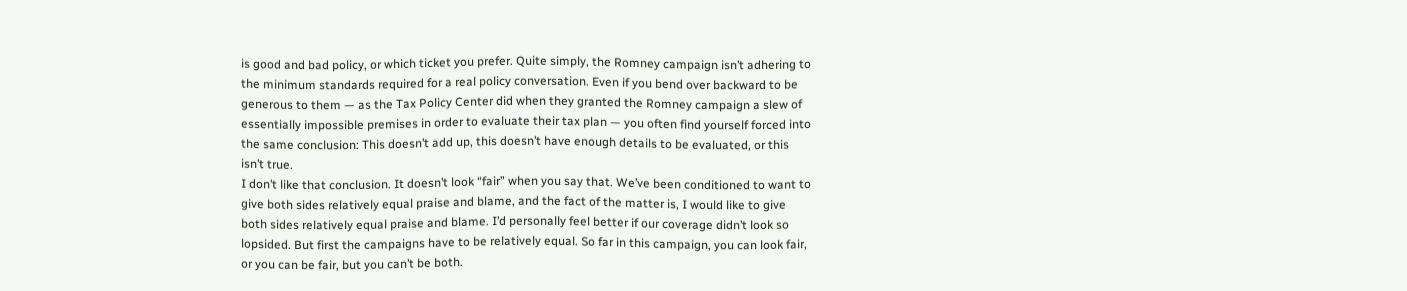is good and bad policy, or which ticket you prefer. Quite simply, the Romney campaign isn’t adhering to the minimum standards required for a real policy conversation. Even if you bend over backward to be generous to them — as the Tax Policy Center did when they granted the Romney campaign a slew of essentially impossible premises in order to evaluate their tax plan — you often find yourself forced into the same conclusion: This doesn’t add up, this doesn’t have enough details to be evaluated, or this isn’t true.
I don’t like that conclusion. It doesn’t look “fair” when you say that. We’ve been conditioned to want to give both sides relatively equal praise and blame, and the fact of the matter is, I would like to give both sides relatively equal praise and blame. I’d personally feel better if our coverage didn’t look so lopsided. But first the campaigns have to be relatively equal. So far in this campaign, you can look fair, or you can be fair, but you can’t be both.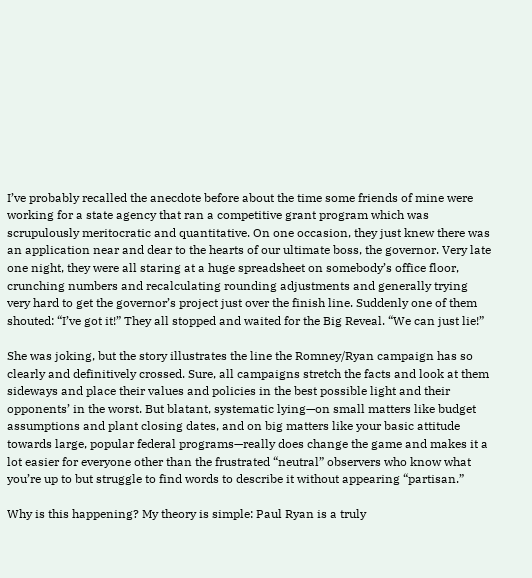I’ve probably recalled the anecdote before about the time some friends of mine were working for a state agency that ran a competitive grant program which was scrupulously meritocratic and quantitative. On one occasion, they just knew there was an application near and dear to the hearts of our ultimate boss, the governor. Very late one night, they were all staring at a huge spreadsheet on somebody’s office floor, crunching numbers and recalculating rounding adjustments and generally trying very hard to get the governor’s project just over the finish line. Suddenly one of them shouted: “I’ve got it!” They all stopped and waited for the Big Reveal. “We can just lie!”

She was joking, but the story illustrates the line the Romney/Ryan campaign has so clearly and definitively crossed. Sure, all campaigns stretch the facts and look at them sideways and place their values and policies in the best possible light and their opponents’ in the worst. But blatant, systematic lying—on small matters like budget assumptions and plant closing dates, and on big matters like your basic attitude towards large, popular federal programs—really does change the game and makes it a lot easier for everyone other than the frustrated “neutral” observers who know what you’re up to but struggle to find words to describe it without appearing “partisan.”

Why is this happening? My theory is simple: Paul Ryan is a truly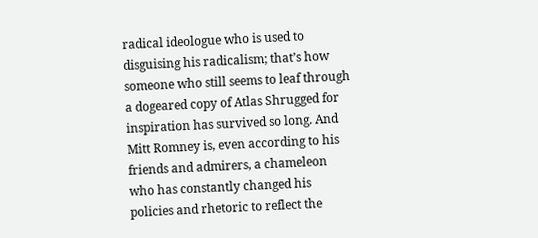radical ideologue who is used to disguising his radicalism; that’s how someone who still seems to leaf through a dogeared copy of Atlas Shrugged for inspiration has survived so long. And Mitt Romney is, even according to his friends and admirers, a chameleon who has constantly changed his policies and rhetoric to reflect the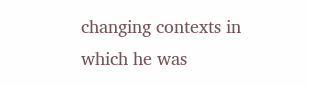changing contexts in which he was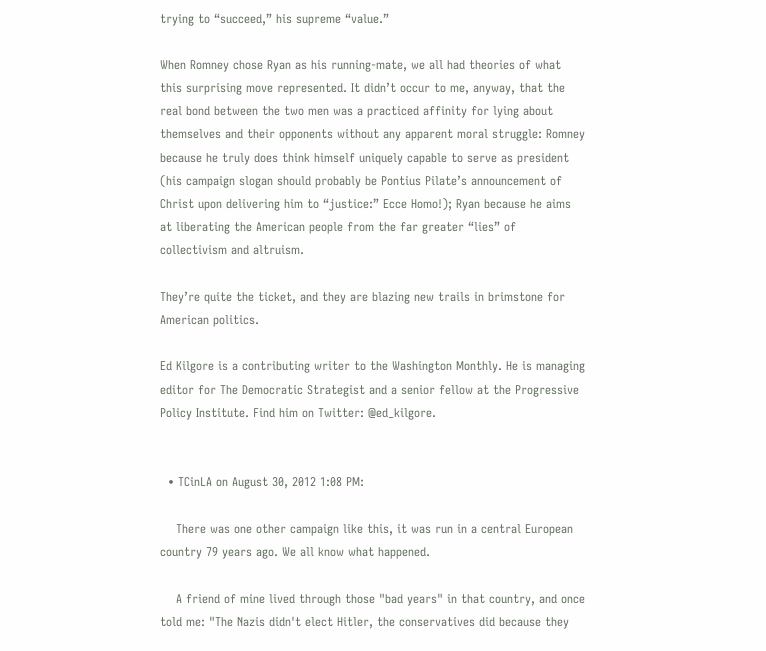trying to “succeed,” his supreme “value.”

When Romney chose Ryan as his running-mate, we all had theories of what this surprising move represented. It didn’t occur to me, anyway, that the real bond between the two men was a practiced affinity for lying about themselves and their opponents without any apparent moral struggle: Romney because he truly does think himself uniquely capable to serve as president (his campaign slogan should probably be Pontius Pilate’s announcement of Christ upon delivering him to “justice:” Ecce Homo!); Ryan because he aims at liberating the American people from the far greater “lies” of collectivism and altruism.

They’re quite the ticket, and they are blazing new trails in brimstone for American politics.

Ed Kilgore is a contributing writer to the Washington Monthly. He is managing editor for The Democratic Strategist and a senior fellow at the Progressive Policy Institute. Find him on Twitter: @ed_kilgore.


  • TCinLA on August 30, 2012 1:08 PM:

    There was one other campaign like this, it was run in a central European country 79 years ago. We all know what happened.

    A friend of mine lived through those "bad years" in that country, and once told me: "The Nazis didn't elect Hitler, the conservatives did because they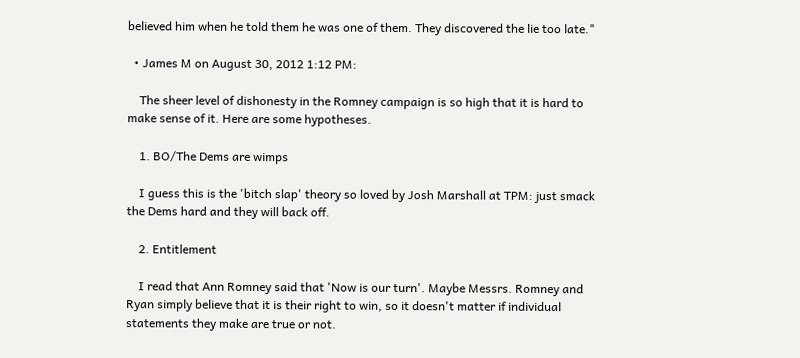believed him when he told them he was one of them. They discovered the lie too late."

  • James M on August 30, 2012 1:12 PM:

    The sheer level of dishonesty in the Romney campaign is so high that it is hard to make sense of it. Here are some hypotheses.

    1. BO/The Dems are wimps

    I guess this is the 'bitch slap' theory so loved by Josh Marshall at TPM: just smack the Dems hard and they will back off.

    2. Entitlement

    I read that Ann Romney said that 'Now is our turn'. Maybe Messrs. Romney and Ryan simply believe that it is their right to win, so it doesn't matter if individual statements they make are true or not.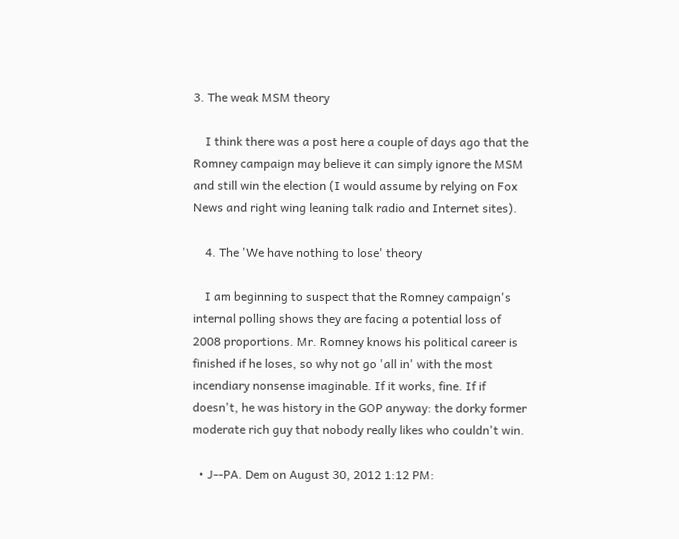3. The weak MSM theory

    I think there was a post here a couple of days ago that the Romney campaign may believe it can simply ignore the MSM and still win the election (I would assume by relying on Fox News and right wing leaning talk radio and Internet sites).

    4. The 'We have nothing to lose' theory

    I am beginning to suspect that the Romney campaign's internal polling shows they are facing a potential loss of 2008 proportions. Mr. Romney knows his political career is finished if he loses, so why not go 'all in' with the most incendiary nonsense imaginable. If it works, fine. If if doesn't, he was history in the GOP anyway: the dorky former moderate rich guy that nobody really likes who couldn't win.

  • J--PA. Dem on August 30, 2012 1:12 PM: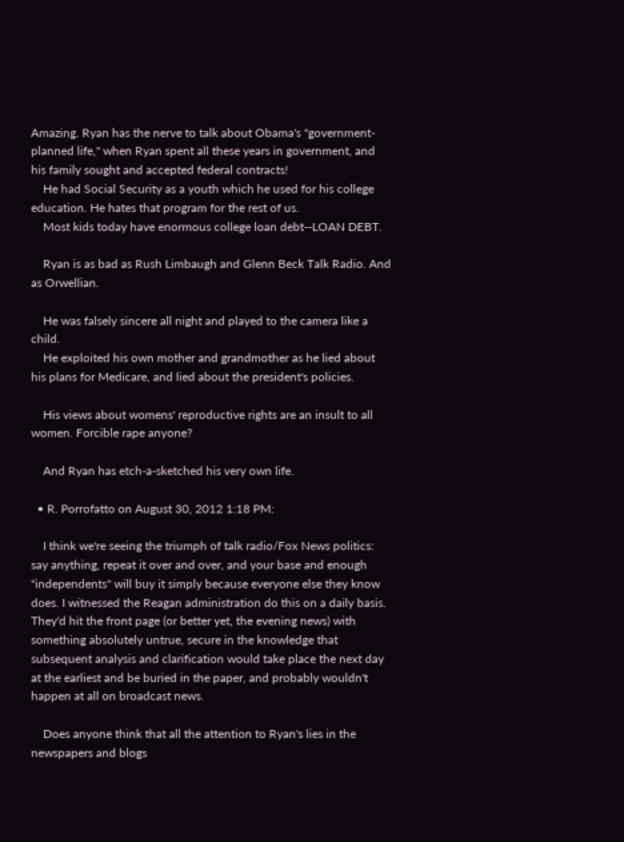Amazing. Ryan has the nerve to talk about Obama's "government-planned life," when Ryan spent all these years in government, and his family sought and accepted federal contracts!
    He had Social Security as a youth which he used for his college education. He hates that program for the rest of us.
    Most kids today have enormous college loan debt--LOAN DEBT.

    Ryan is as bad as Rush Limbaugh and Glenn Beck Talk Radio. And as Orwellian.

    He was falsely sincere all night and played to the camera like a child.
    He exploited his own mother and grandmother as he lied about his plans for Medicare, and lied about the president's policies.

    His views about womens' reproductive rights are an insult to all women. Forcible rape anyone?

    And Ryan has etch-a-sketched his very own life.

  • R. Porrofatto on August 30, 2012 1:18 PM:

    I think we're seeing the triumph of talk radio/Fox News politics: say anything, repeat it over and over, and your base and enough "independents" will buy it simply because everyone else they know does. I witnessed the Reagan administration do this on a daily basis. They'd hit the front page (or better yet, the evening news) with something absolutely untrue, secure in the knowledge that subsequent analysis and clarification would take place the next day at the earliest and be buried in the paper, and probably wouldn't happen at all on broadcast news.

    Does anyone think that all the attention to Ryan's lies in the newspapers and blogs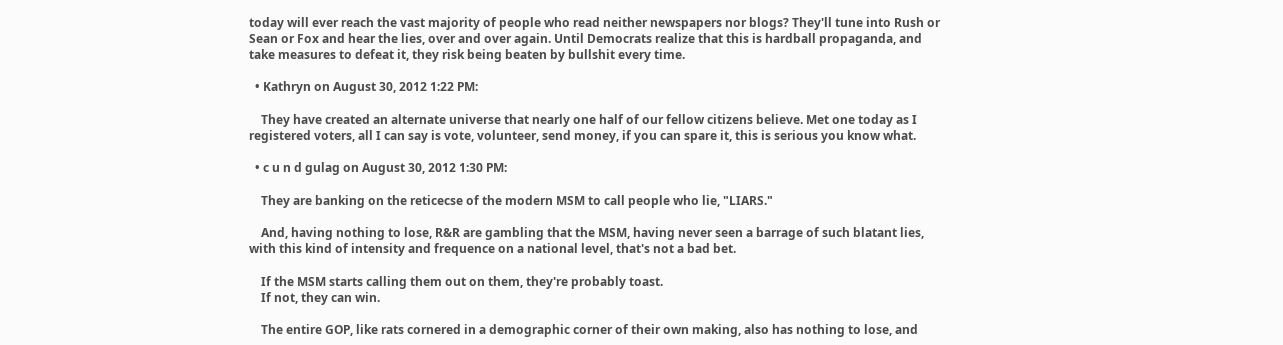today will ever reach the vast majority of people who read neither newspapers nor blogs? They'll tune into Rush or Sean or Fox and hear the lies, over and over again. Until Democrats realize that this is hardball propaganda, and take measures to defeat it, they risk being beaten by bullshit every time.

  • Kathryn on August 30, 2012 1:22 PM:

    They have created an alternate universe that nearly one half of our fellow citizens believe. Met one today as I registered voters, all I can say is vote, volunteer, send money, if you can spare it, this is serious you know what.

  • c u n d gulag on August 30, 2012 1:30 PM:

    They are banking on the reticecse of the modern MSM to call people who lie, "LIARS."

    And, having nothing to lose, R&R are gambling that the MSM, having never seen a barrage of such blatant lies, with this kind of intensity and frequence on a national level, that's not a bad bet.

    If the MSM starts calling them out on them, they're probably toast.
    If not, they can win.

    The entire GOP, like rats cornered in a demographic corner of their own making, also has nothing to lose, and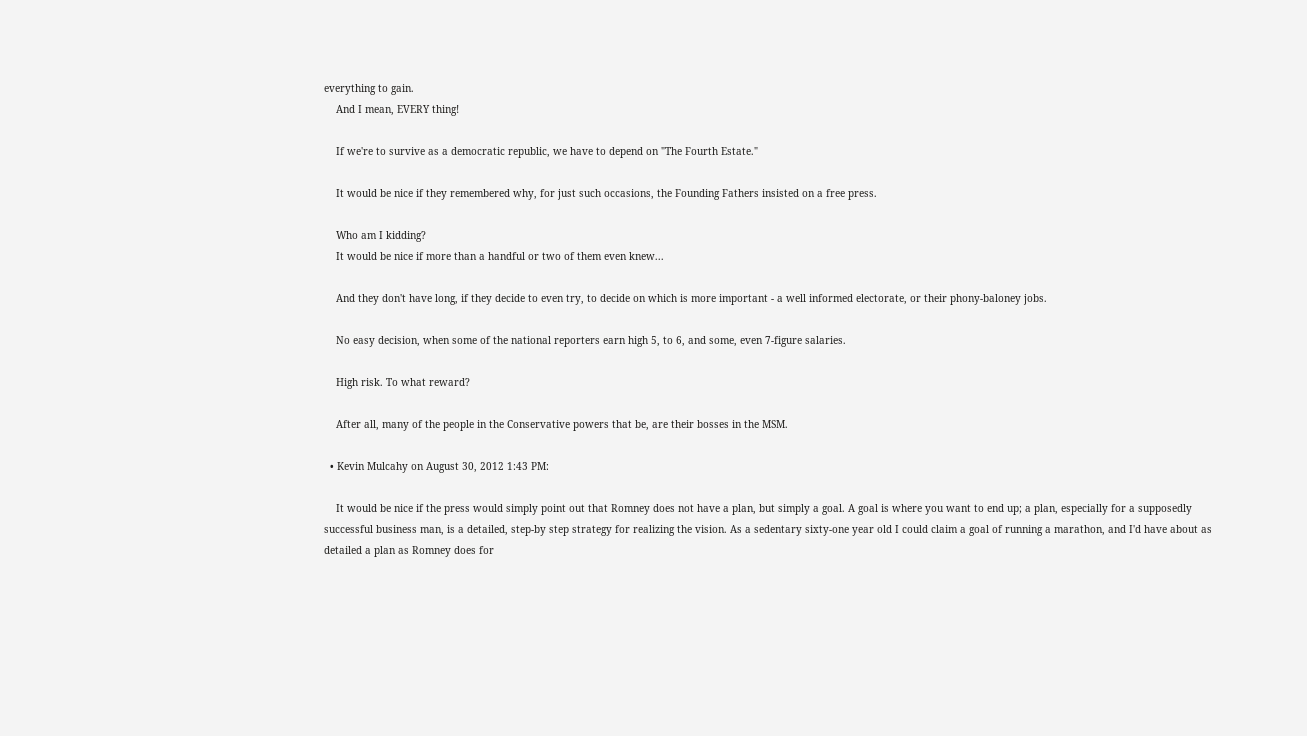everything to gain.
    And I mean, EVERY thing!

    If we're to survive as a democratic republic, we have to depend on "The Fourth Estate."

    It would be nice if they remembered why, for just such occasions, the Founding Fathers insisted on a free press.

    Who am I kidding?
    It would be nice if more than a handful or two of them even knew...

    And they don't have long, if they decide to even try, to decide on which is more important - a well informed electorate, or their phony-baloney jobs.

    No easy decision, when some of the national reporters earn high 5, to 6, and some, even 7-figure salaries.

    High risk. To what reward?

    After all, many of the people in the Conservative powers that be, are their bosses in the MSM.

  • Kevin Mulcahy on August 30, 2012 1:43 PM:

    It would be nice if the press would simply point out that Romney does not have a plan, but simply a goal. A goal is where you want to end up; a plan, especially for a supposedly successful business man, is a detailed, step-by step strategy for realizing the vision. As a sedentary sixty-one year old I could claim a goal of running a marathon, and I'd have about as detailed a plan as Romney does for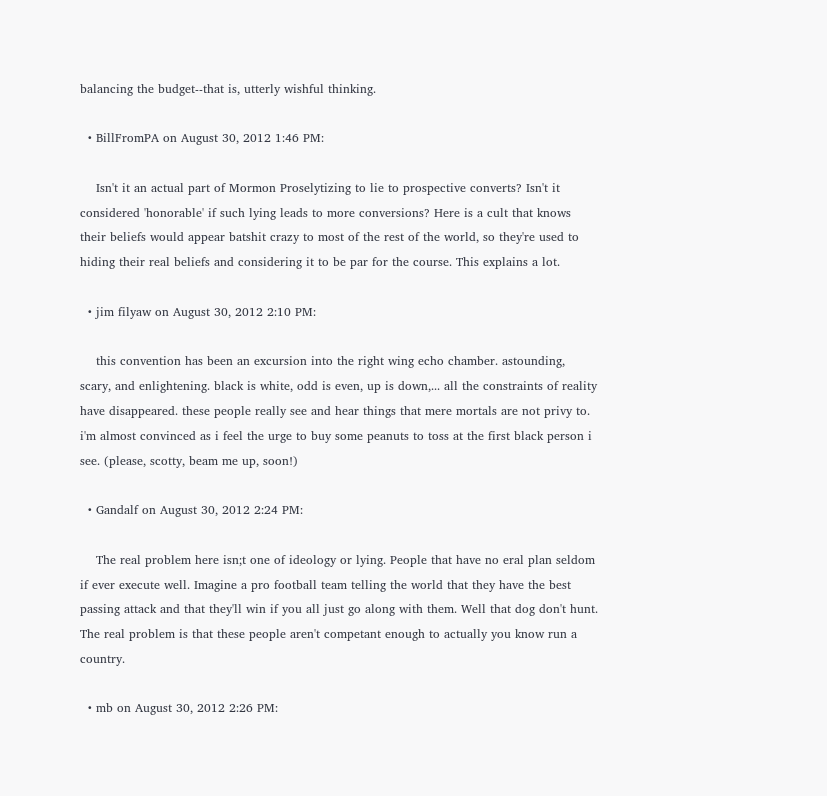balancing the budget--that is, utterly wishful thinking.

  • BillFromPA on August 30, 2012 1:46 PM:

    Isn't it an actual part of Mormon Proselytizing to lie to prospective converts? Isn't it considered 'honorable' if such lying leads to more conversions? Here is a cult that knows their beliefs would appear batshit crazy to most of the rest of the world, so they're used to hiding their real beliefs and considering it to be par for the course. This explains a lot.

  • jim filyaw on August 30, 2012 2:10 PM:

    this convention has been an excursion into the right wing echo chamber. astounding, scary, and enlightening. black is white, odd is even, up is down,... all the constraints of reality have disappeared. these people really see and hear things that mere mortals are not privy to. i'm almost convinced as i feel the urge to buy some peanuts to toss at the first black person i see. (please, scotty, beam me up, soon!)

  • Gandalf on August 30, 2012 2:24 PM:

    The real problem here isn;t one of ideology or lying. People that have no eral plan seldom if ever execute well. Imagine a pro football team telling the world that they have the best passing attack and that they'll win if you all just go along with them. Well that dog don't hunt. The real problem is that these people aren't competant enough to actually you know run a country.

  • mb on August 30, 2012 2:26 PM: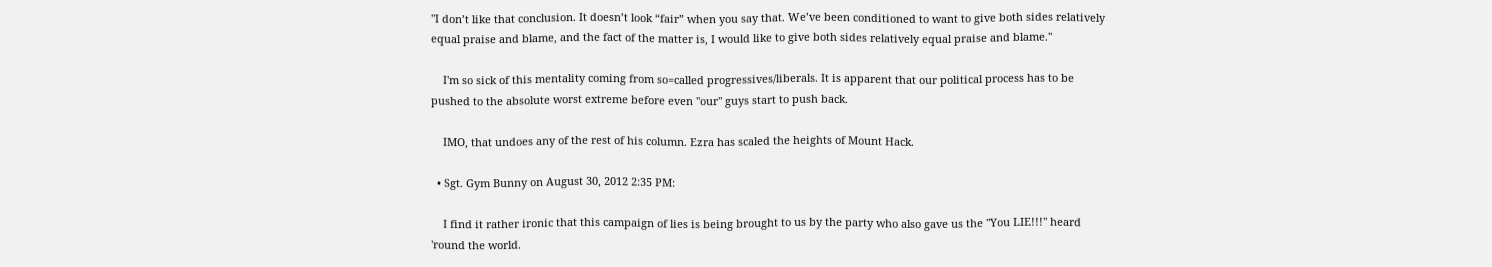"I don’t like that conclusion. It doesn’t look “fair” when you say that. We’ve been conditioned to want to give both sides relatively equal praise and blame, and the fact of the matter is, I would like to give both sides relatively equal praise and blame."

    I'm so sick of this mentality coming from so=called progressives/liberals. It is apparent that our political process has to be pushed to the absolute worst extreme before even "our" guys start to push back.

    IMO, that undoes any of the rest of his column. Ezra has scaled the heights of Mount Hack.

  • Sgt. Gym Bunny on August 30, 2012 2:35 PM:

    I find it rather ironic that this campaign of lies is being brought to us by the party who also gave us the "You LIE!!!" heard 'round the world.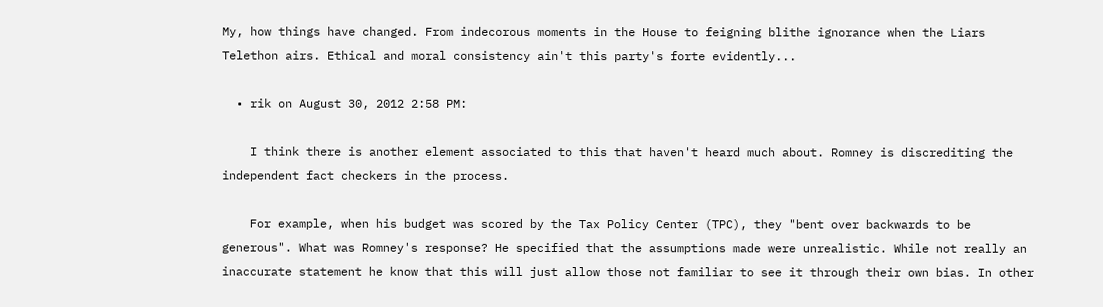My, how things have changed. From indecorous moments in the House to feigning blithe ignorance when the Liars Telethon airs. Ethical and moral consistency ain't this party's forte evidently...

  • rik on August 30, 2012 2:58 PM:

    I think there is another element associated to this that haven't heard much about. Romney is discrediting the independent fact checkers in the process.

    For example, when his budget was scored by the Tax Policy Center (TPC), they "bent over backwards to be generous". What was Romney's response? He specified that the assumptions made were unrealistic. While not really an inaccurate statement he know that this will just allow those not familiar to see it through their own bias. In other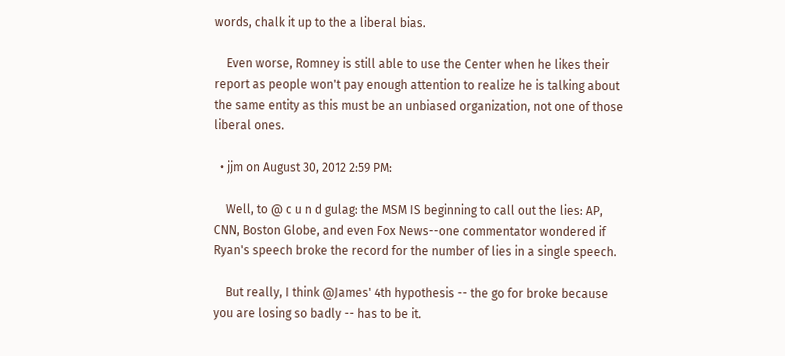words, chalk it up to the a liberal bias.

    Even worse, Romney is still able to use the Center when he likes their report as people won't pay enough attention to realize he is talking about the same entity as this must be an unbiased organization, not one of those liberal ones.

  • jjm on August 30, 2012 2:59 PM:

    Well, to @ c u n d gulag: the MSM IS beginning to call out the lies: AP, CNN, Boston Globe, and even Fox News--one commentator wondered if Ryan's speech broke the record for the number of lies in a single speech.

    But really, I think @James' 4th hypothesis -- the go for broke because you are losing so badly -- has to be it.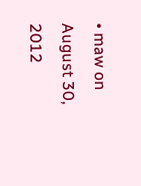• maw on August 30, 2012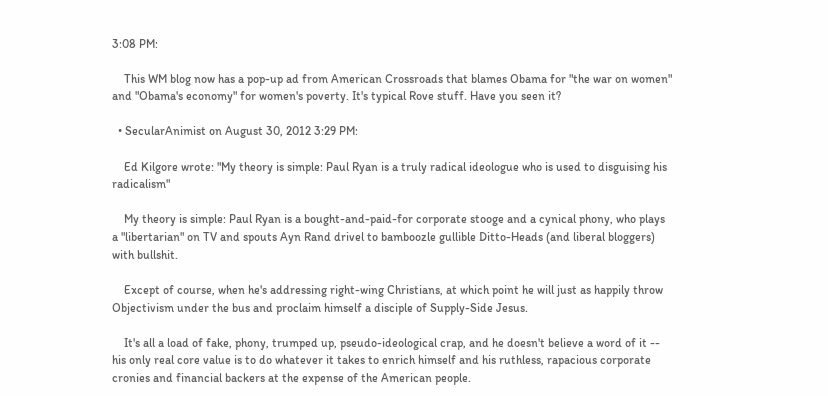3:08 PM:

    This WM blog now has a pop-up ad from American Crossroads that blames Obama for "the war on women" and "Obama's economy" for women's poverty. It's typical Rove stuff. Have you seen it?

  • SecularAnimist on August 30, 2012 3:29 PM:

    Ed Kilgore wrote: "My theory is simple: Paul Ryan is a truly radical ideologue who is used to disguising his radicalism"

    My theory is simple: Paul Ryan is a bought-and-paid-for corporate stooge and a cynical phony, who plays a "libertarian" on TV and spouts Ayn Rand drivel to bamboozle gullible Ditto-Heads (and liberal bloggers) with bullshit.

    Except of course, when he's addressing right-wing Christians, at which point he will just as happily throw Objectivism under the bus and proclaim himself a disciple of Supply-Side Jesus.

    It's all a load of fake, phony, trumped up, pseudo-ideological crap, and he doesn't believe a word of it -- his only real core value is to do whatever it takes to enrich himself and his ruthless, rapacious corporate cronies and financial backers at the expense of the American people.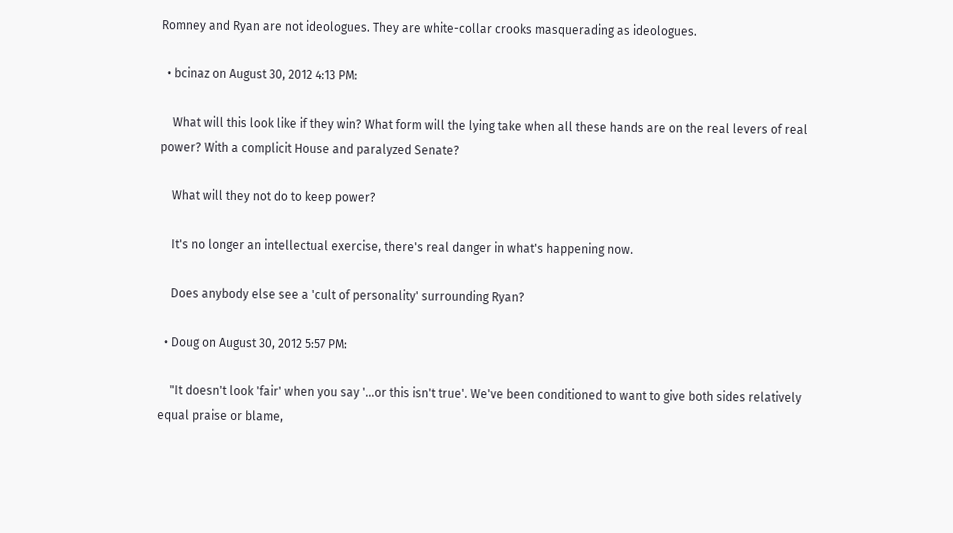Romney and Ryan are not ideologues. They are white-collar crooks masquerading as ideologues.

  • bcinaz on August 30, 2012 4:13 PM:

    What will this look like if they win? What form will the lying take when all these hands are on the real levers of real power? With a complicit House and paralyzed Senate?

    What will they not do to keep power?

    It's no longer an intellectual exercise, there's real danger in what's happening now.

    Does anybody else see a 'cult of personality' surrounding Ryan?

  • Doug on August 30, 2012 5:57 PM:

    "It doesn't look 'fair' when you say '...or this isn't true'. We've been conditioned to want to give both sides relatively equal praise or blame,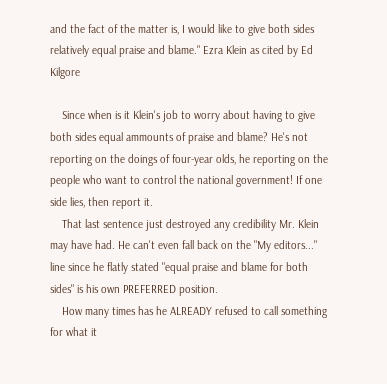and the fact of the matter is, I would like to give both sides relatively equal praise and blame." Ezra Klein as cited by Ed Kilgore

    Since when is it Klein's job to worry about having to give both sides equal ammounts of praise and blame? He's not reporting on the doings of four-year olds, he reporting on the people who want to control the national government! If one side lies, then report it.
    That last sentence just destroyed any credibility Mr. Klein may have had. He can't even fall back on the "My editors..." line since he flatly stated "equal praise and blame for both sides" is his own PREFERRED position.
    How many times has he ALREADY refused to call something for what it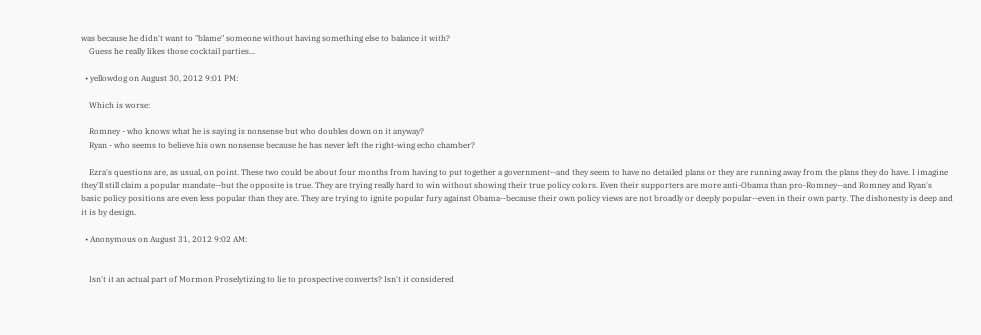was because he didn't want to "blame" someone without having something else to balance it with?
    Guess he really likes those cocktail parties...

  • yellowdog on August 30, 2012 9:01 PM:

    Which is worse:

    Romney - who knows what he is saying is nonsense but who doubles down on it anyway?
    Ryan - who seems to believe his own nonsense because he has never left the right-wing echo chamber?

    Ezra's questions are, as usual, on point. These two could be about four months from having to put together a government--and they seem to have no detailed plans or they are running away from the plans they do have. I imagine they'll still claim a popular mandate--but the opposite is true. They are trying really hard to win without showing their true policy colors. Even their supporters are more anti-Obama than pro-Romney--and Romney and Ryan's basic policy positions are even less popular than they are. They are trying to ignite popular fury against Obama--because their own policy views are not broadly or deeply popular--even in their own party. The dishonesty is deep and it is by design.

  • Anonymous on August 31, 2012 9:02 AM:


    Isn't it an actual part of Mormon Proselytizing to lie to prospective converts? Isn't it considered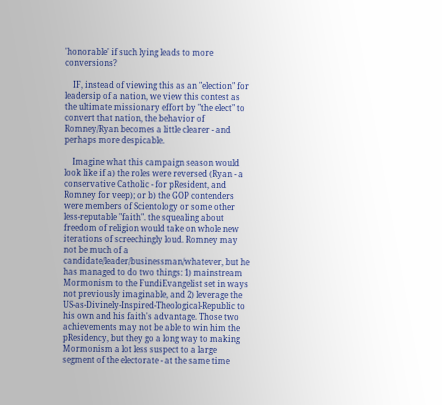'honorable' if such lying leads to more conversions?

    IF, instead of viewing this as an "election" for leadersip of a nation, we view this contest as the ultimate missionary effort by "the elect" to convert that nation, the behavior of Romney/Ryan becomes a little clearer - and perhaps more despicable.

    Imagine what this campaign season would look like if a) the roles were reversed (Ryan - a conservative Catholic - for pResident, and Romney for veep); or b) the GOP contenders were members of Scientology or some other less-reputable "faith". the squealing about freedom of religion would take on whole new iterations of screechingly loud. Romney may not be much of a candidate/leader/businessman/whatever, but he has managed to do two things: 1) mainstream Mormonism to the FundiEvangelist set in ways not previously imaginable, and 2) leverage the US-as-Divinely-Inspired-Theological-Republic to his own and his faith's advantage. Those two achievements may not be able to win him the pResidency, but they go a long way to making Mormonism a lot less suspect to a large segment of the electorate - at the same time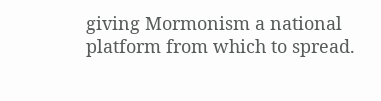giving Mormonism a national platform from which to spread.